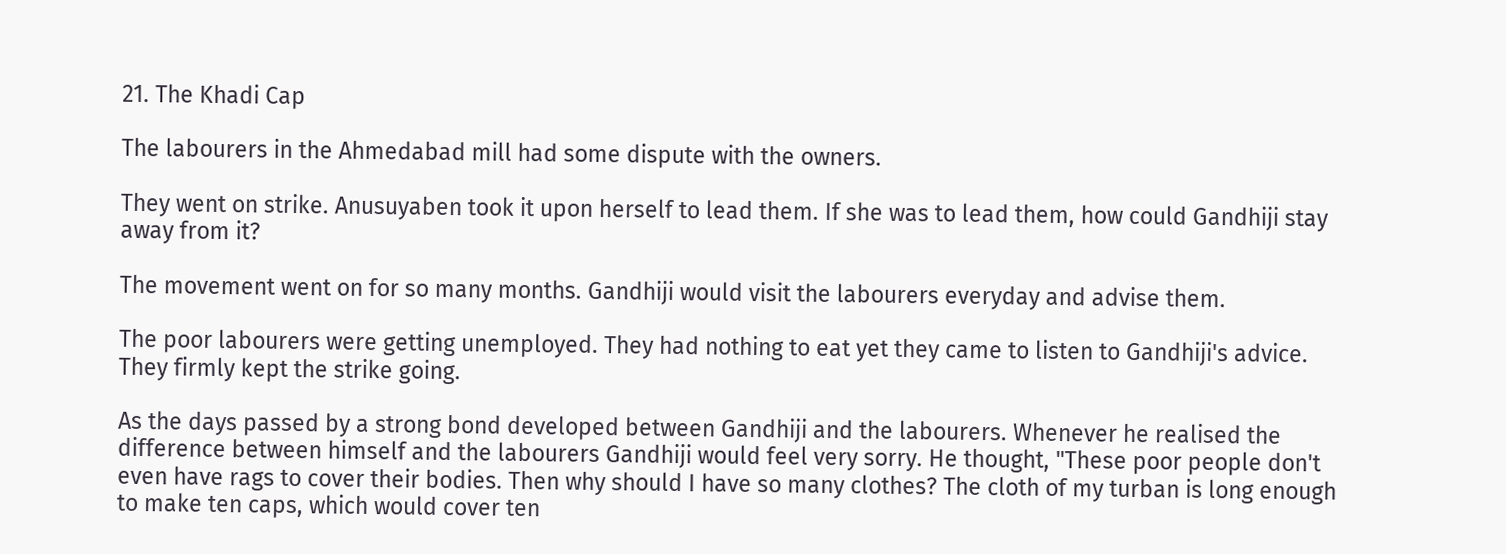21. The Khadi Cap

The labourers in the Ahmedabad mill had some dispute with the owners.

They went on strike. Anusuyaben took it upon herself to lead them. If she was to lead them, how could Gandhiji stay away from it?

The movement went on for so many months. Gandhiji would visit the labourers everyday and advise them.

The poor labourers were getting unemployed. They had nothing to eat yet they came to listen to Gandhiji's advice. They firmly kept the strike going.

As the days passed by a strong bond developed between Gandhiji and the labourers. Whenever he realised the difference between himself and the labourers Gandhiji would feel very sorry. He thought, "These poor people don't even have rags to cover their bodies. Then why should I have so many clothes? The cloth of my turban is long enough to make ten caps, which would cover ten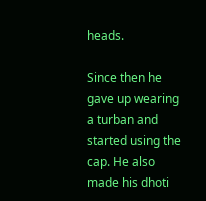heads.

Since then he gave up wearing a turban and started using the cap. He also made his dhoti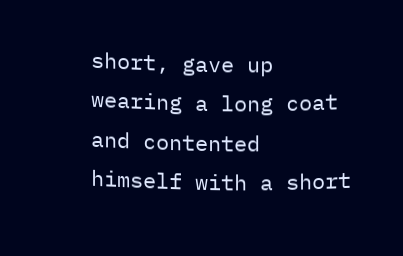short, gave up wearing a long coat and contented himself with a short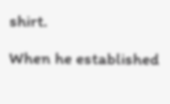shirt.

When he established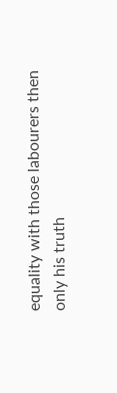equality with those labourers then only his truth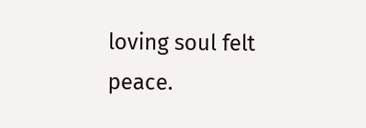loving soul felt peace.